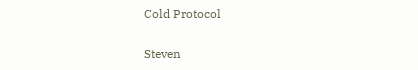Cold Protocol

Steven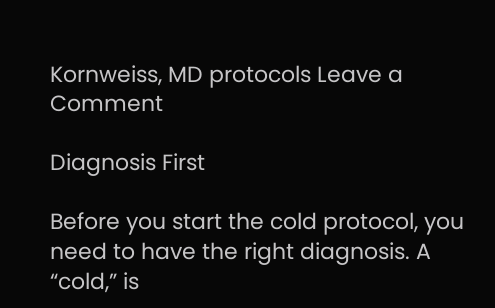Kornweiss, MD protocols Leave a Comment

Diagnosis First

Before you start the cold protocol, you need to have the right diagnosis. A “cold,” is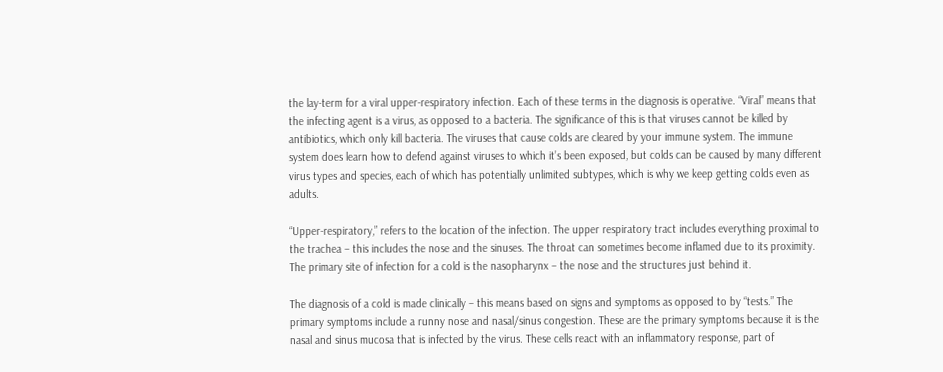the lay-term for a viral upper-respiratory infection. Each of these terms in the diagnosis is operative. “Viral” means that the infecting agent is a virus, as opposed to a bacteria. The significance of this is that viruses cannot be killed by antibiotics, which only kill bacteria. The viruses that cause colds are cleared by your immune system. The immune system does learn how to defend against viruses to which it’s been exposed, but colds can be caused by many different virus types and species, each of which has potentially unlimited subtypes, which is why we keep getting colds even as adults.

“Upper-respiratory,” refers to the location of the infection. The upper respiratory tract includes everything proximal to the trachea – this includes the nose and the sinuses. The throat can sometimes become inflamed due to its proximity. The primary site of infection for a cold is the nasopharynx – the nose and the structures just behind it.

The diagnosis of a cold is made clinically – this means based on signs and symptoms as opposed to by “tests.” The primary symptoms include a runny nose and nasal/sinus congestion. These are the primary symptoms because it is the nasal and sinus mucosa that is infected by the virus. These cells react with an inflammatory response, part of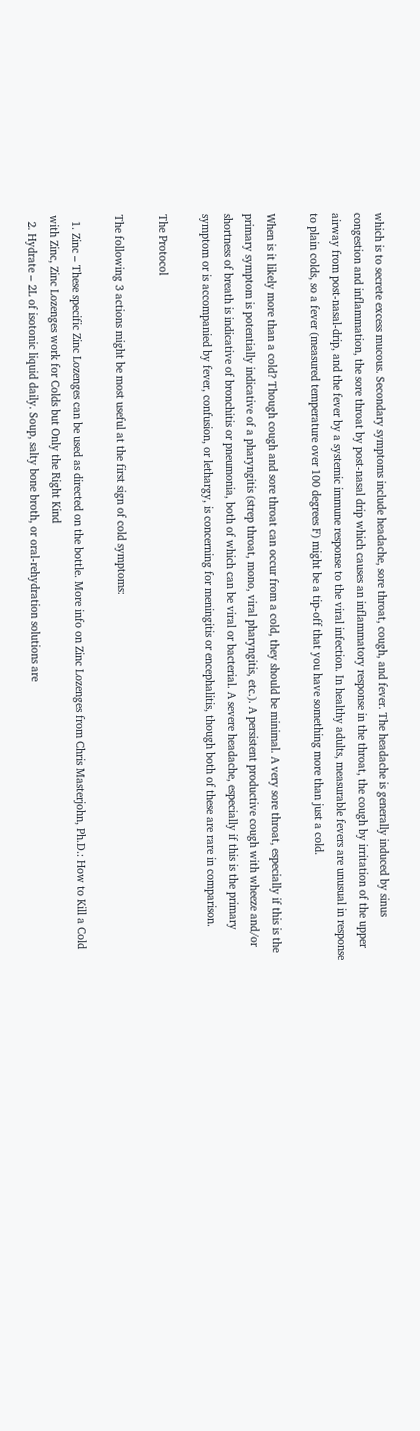which is to secrete excess mucous. Secondary symptoms include headache, sore throat, cough, and fever. The headache is generally induced by sinus congestion and inflammation, the sore throat by post-nasal drip which causes an inflammatory response in the throat, the cough by irritation of the upper airway from post-nasal-drip, and the fever by a systemic immune response to the viral infection. In healthy adults, measurable fevers are unusual in response to plain colds, so a fever (measured temperature over 100 degrees F) might be a tip-off that you have something more than just a cold.

When is it likely more than a cold? Though cough and sore throat can occur from a cold, they should be minimal. A very sore throat, especially if this is the primary symptom is potentially indicative of a pharyngitis (strep throat, mono, viral pharyngitis, etc.). A persistent productive cough with wheeze and/or shortness of breath is indicative of bronchitis or pneumonia, both of which can be viral or bacterial. A severe headache, especially if this is the primary symptom or is accompanied by fever, confusion, or lethargy, is concerning for meningitis or encephalitis, though both of these are rare in comparison.

The Protocol

The following 3 actions might be most useful at the first sign of cold symptoms:

  1. Zinc – These specific Zinc Lozenges can be used as directed on the bottle. More info on Zinc Lozenges from Chris Masterjohn, Ph.D.: How to Kill a Cold with Zinc, Zinc Lozenges work for Colds but Only the Right Kind
  2. Hydrate – 2L of isotonic liquid daily. Soup, salty bone broth, or oral-rehydration solutions are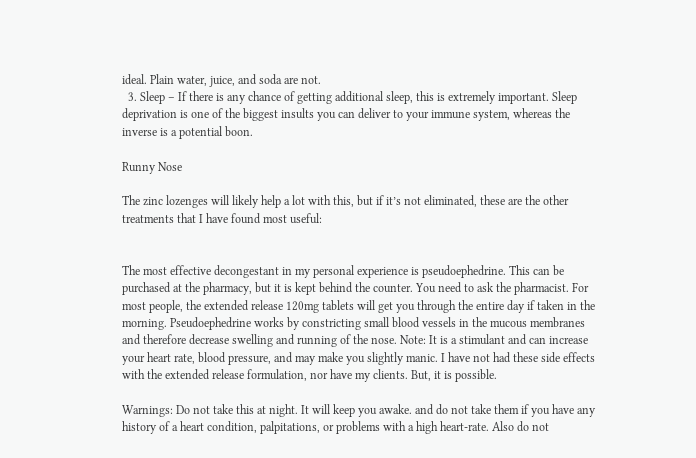ideal. Plain water, juice, and soda are not.
  3. Sleep – If there is any chance of getting additional sleep, this is extremely important. Sleep deprivation is one of the biggest insults you can deliver to your immune system, whereas the inverse is a potential boon.

Runny Nose

The zinc lozenges will likely help a lot with this, but if it’s not eliminated, these are the other treatments that I have found most useful:


The most effective decongestant in my personal experience is pseudoephedrine. This can be purchased at the pharmacy, but it is kept behind the counter. You need to ask the pharmacist. For most people, the extended release 120mg tablets will get you through the entire day if taken in the morning. Pseudoephedrine works by constricting small blood vessels in the mucous membranes and therefore decrease swelling and running of the nose. Note: It is a stimulant and can increase your heart rate, blood pressure, and may make you slightly manic. I have not had these side effects with the extended release formulation, nor have my clients. But, it is possible.

Warnings: Do not take this at night. It will keep you awake. and do not take them if you have any history of a heart condition, palpitations, or problems with a high heart-rate. Also do not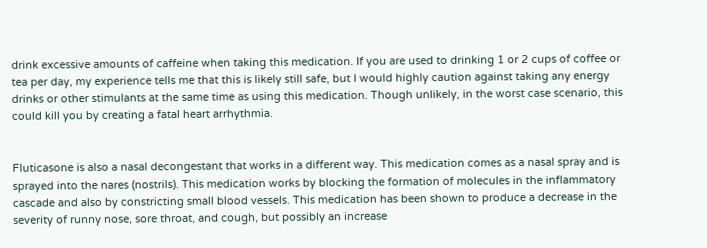drink excessive amounts of caffeine when taking this medication. If you are used to drinking 1 or 2 cups of coffee or tea per day, my experience tells me that this is likely still safe, but I would highly caution against taking any energy drinks or other stimulants at the same time as using this medication. Though unlikely, in the worst case scenario, this could kill you by creating a fatal heart arrhythmia.


Fluticasone is also a nasal decongestant that works in a different way. This medication comes as a nasal spray and is sprayed into the nares (nostrils). This medication works by blocking the formation of molecules in the inflammatory cascade and also by constricting small blood vessels. This medication has been shown to produce a decrease in the severity of runny nose, sore throat, and cough, but possibly an increase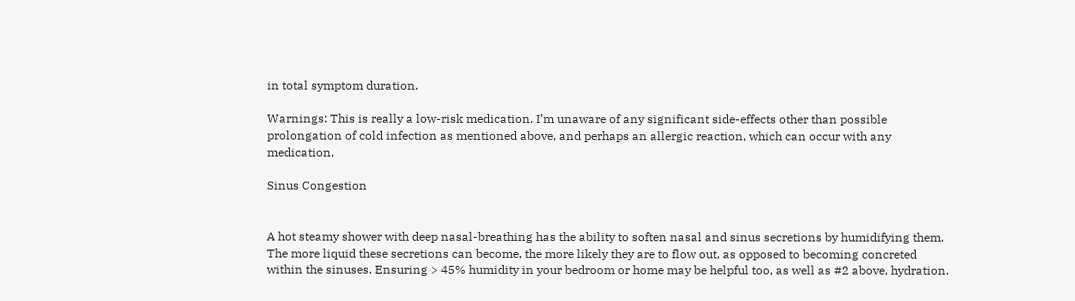in total symptom duration.

Warnings: This is really a low-risk medication. I’m unaware of any significant side-effects other than possible prolongation of cold infection as mentioned above, and perhaps an allergic reaction, which can occur with any medication.

Sinus Congestion


A hot steamy shower with deep nasal-breathing has the ability to soften nasal and sinus secretions by humidifying them. The more liquid these secretions can become, the more likely they are to flow out, as opposed to becoming concreted within the sinuses. Ensuring > 45% humidity in your bedroom or home may be helpful too, as well as #2 above, hydration.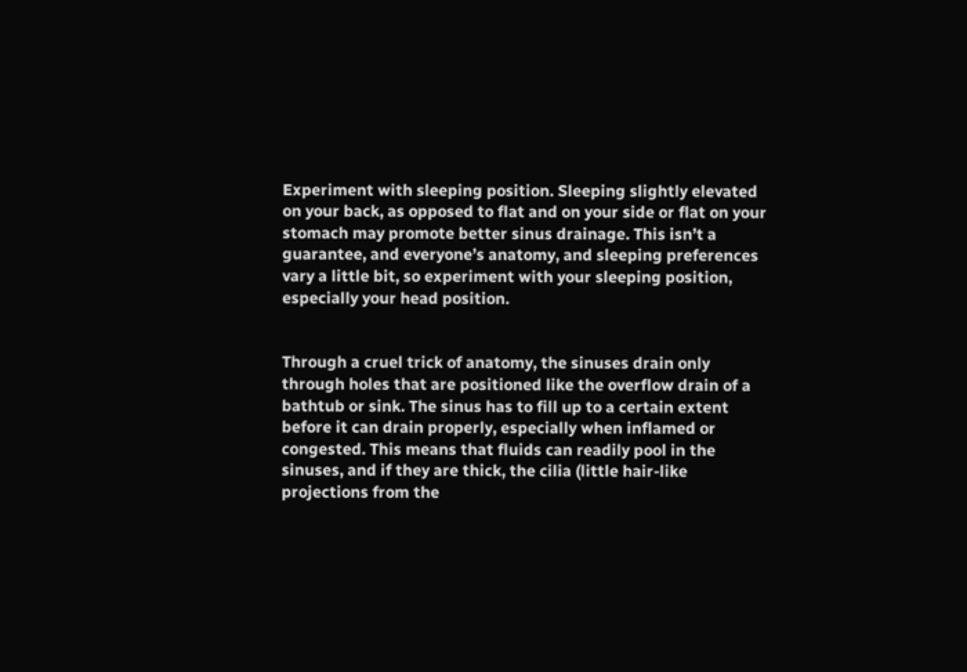Experiment with sleeping position. Sleeping slightly elevated on your back, as opposed to flat and on your side or flat on your stomach may promote better sinus drainage. This isn’t a guarantee, and everyone’s anatomy, and sleeping preferences vary a little bit, so experiment with your sleeping position, especially your head position.


Through a cruel trick of anatomy, the sinuses drain only through holes that are positioned like the overflow drain of a bathtub or sink. The sinus has to fill up to a certain extent before it can drain properly, especially when inflamed or congested. This means that fluids can readily pool in the sinuses, and if they are thick, the cilia (little hair-like projections from the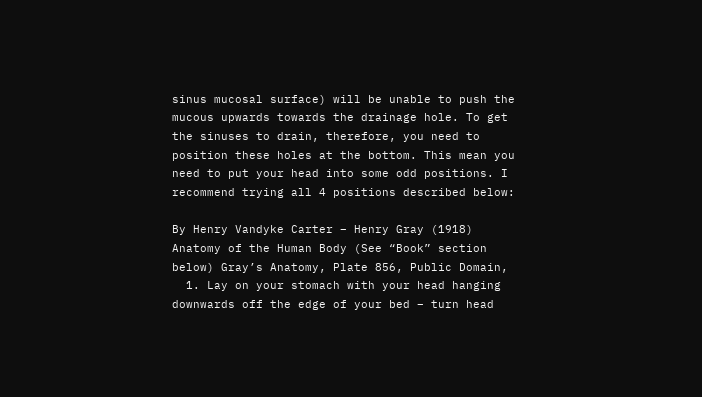sinus mucosal surface) will be unable to push the mucous upwards towards the drainage hole. To get the sinuses to drain, therefore, you need to position these holes at the bottom. This mean you need to put your head into some odd positions. I recommend trying all 4 positions described below:

By Henry Vandyke Carter – Henry Gray (1918) Anatomy of the Human Body (See “Book” section below) Gray’s Anatomy, Plate 856, Public Domain,
  1. Lay on your stomach with your head hanging downwards off the edge of your bed – turn head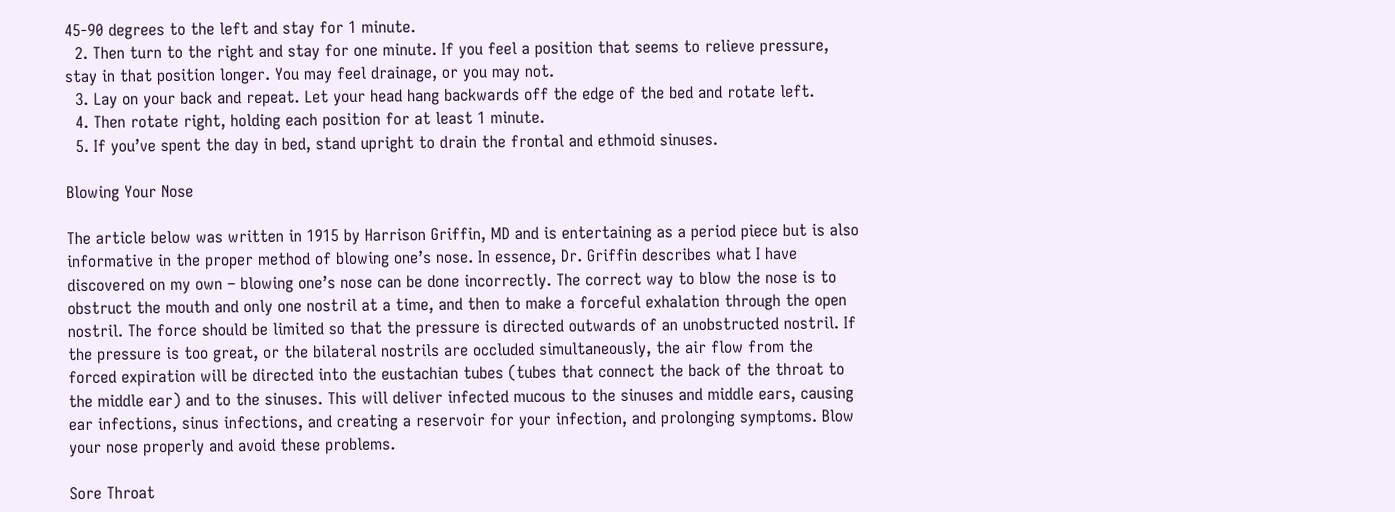45-90 degrees to the left and stay for 1 minute.
  2. Then turn to the right and stay for one minute. If you feel a position that seems to relieve pressure, stay in that position longer. You may feel drainage, or you may not.
  3. Lay on your back and repeat. Let your head hang backwards off the edge of the bed and rotate left.
  4. Then rotate right, holding each position for at least 1 minute.
  5. If you’ve spent the day in bed, stand upright to drain the frontal and ethmoid sinuses.

Blowing Your Nose

The article below was written in 1915 by Harrison Griffin, MD and is entertaining as a period piece but is also informative in the proper method of blowing one’s nose. In essence, Dr. Griffin describes what I have discovered on my own – blowing one’s nose can be done incorrectly. The correct way to blow the nose is to obstruct the mouth and only one nostril at a time, and then to make a forceful exhalation through the open nostril. The force should be limited so that the pressure is directed outwards of an unobstructed nostril. If the pressure is too great, or the bilateral nostrils are occluded simultaneously, the air flow from the forced expiration will be directed into the eustachian tubes (tubes that connect the back of the throat to the middle ear) and to the sinuses. This will deliver infected mucous to the sinuses and middle ears, causing ear infections, sinus infections, and creating a reservoir for your infection, and prolonging symptoms. Blow your nose properly and avoid these problems.

Sore Throat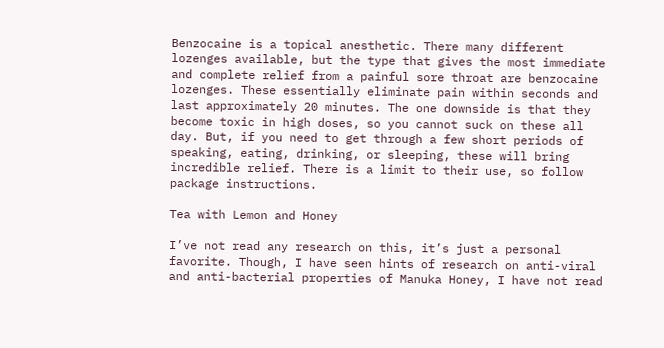Benzocaine is a topical anesthetic. There many different lozenges available, but the type that gives the most immediate and complete relief from a painful sore throat are benzocaine lozenges. These essentially eliminate pain within seconds and last approximately 20 minutes. The one downside is that they become toxic in high doses, so you cannot suck on these all day. But, if you need to get through a few short periods of speaking, eating, drinking, or sleeping, these will bring incredible relief. There is a limit to their use, so follow package instructions.

Tea with Lemon and Honey

I’ve not read any research on this, it’s just a personal favorite. Though, I have seen hints of research on anti-viral and anti-bacterial properties of Manuka Honey, I have not read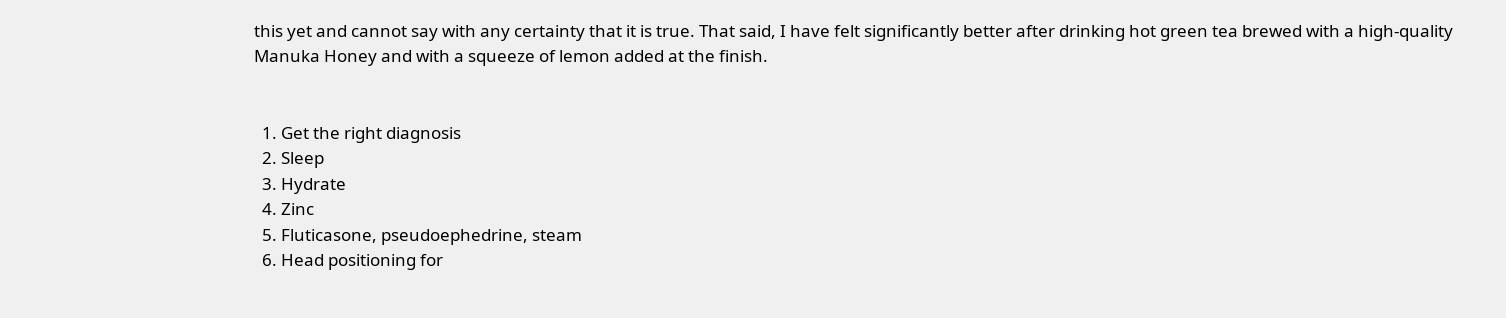this yet and cannot say with any certainty that it is true. That said, I have felt significantly better after drinking hot green tea brewed with a high-quality Manuka Honey and with a squeeze of lemon added at the finish.


  1. Get the right diagnosis
  2. Sleep
  3. Hydrate
  4. Zinc
  5. Fluticasone, pseudoephedrine, steam
  6. Head positioning for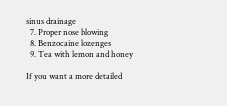sinus drainage
  7. Proper nose blowing
  8. Benzocaine lozenges
  9. Tea with lemon and honey

If you want a more detailed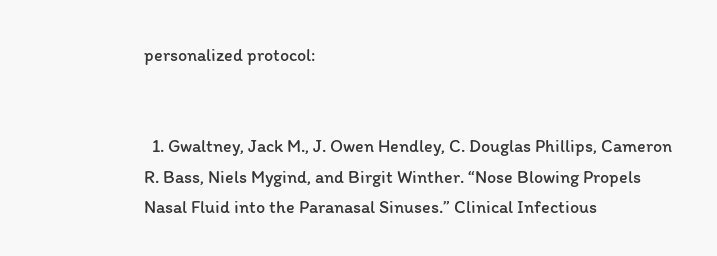personalized protocol:


  1. Gwaltney, Jack M., J. Owen Hendley, C. Douglas Phillips, Cameron R. Bass, Niels Mygind, and Birgit Winther. “Nose Blowing Propels Nasal Fluid into the Paranasal Sinuses.” Clinical Infectious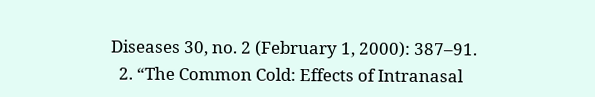Diseases 30, no. 2 (February 1, 2000): 387–91.
  2. “The Common Cold: Effects of Intranasal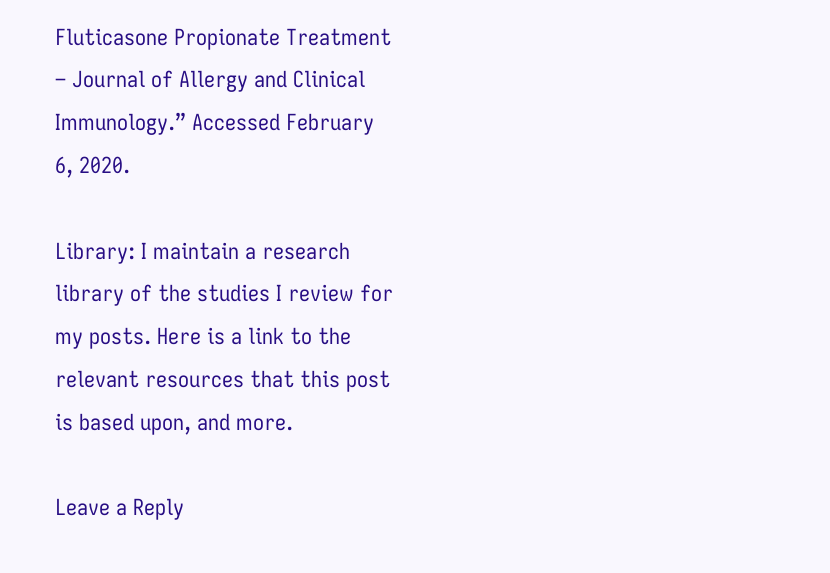Fluticasone Propionate Treatment – Journal of Allergy and Clinical Immunology.” Accessed February 6, 2020.

Library: I maintain a research library of the studies I review for my posts. Here is a link to the relevant resources that this post is based upon, and more.

Leave a Reply